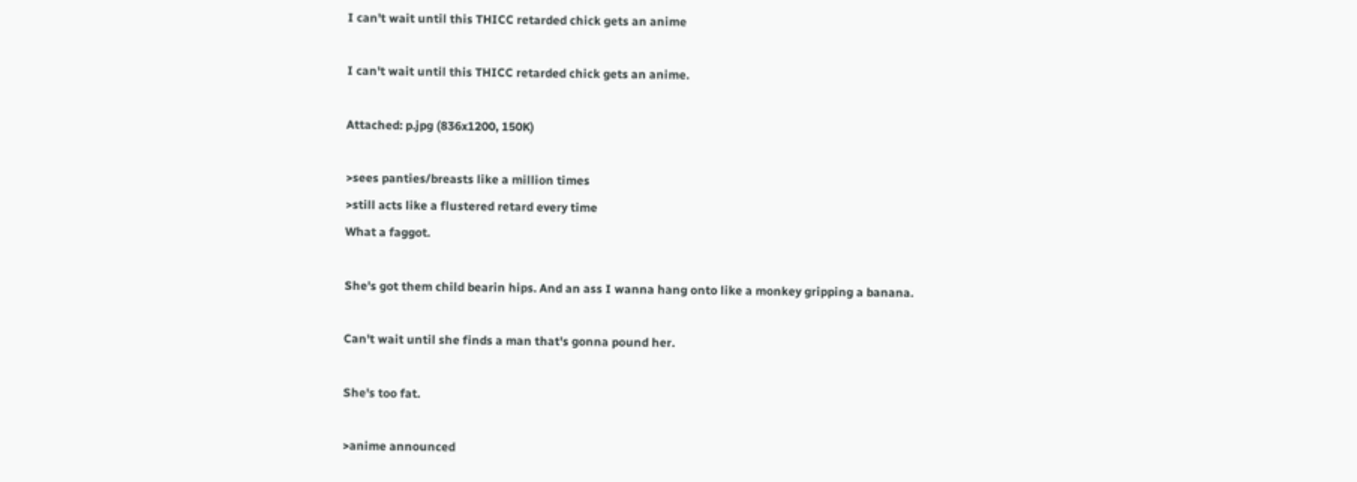I can't wait until this THICC retarded chick gets an anime

I can't wait until this THICC retarded chick gets an anime.

Attached: p.jpg (836x1200, 150K)

>sees panties/breasts like a million times
>still acts like a flustered retard every time
What a faggot.

She's got them child bearin hips. And an ass I wanna hang onto like a monkey gripping a banana.

Can't wait until she finds a man that's gonna pound her.

She's too fat.

>anime announced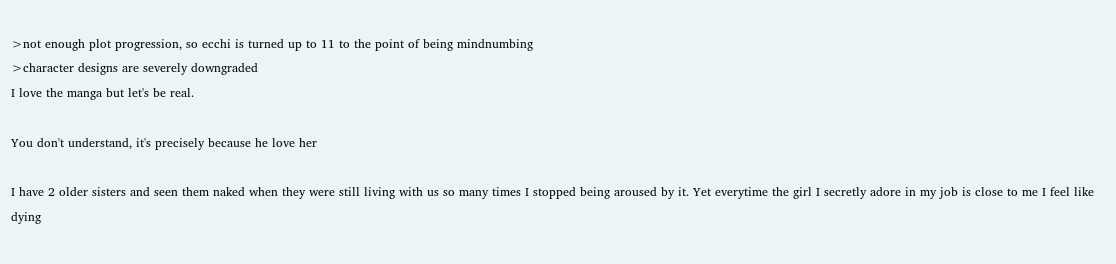>not enough plot progression, so ecchi is turned up to 11 to the point of being mindnumbing
>character designs are severely downgraded
I love the manga but let's be real.

You don't understand, it's precisely because he love her

I have 2 older sisters and seen them naked when they were still living with us so many times I stopped being aroused by it. Yet everytime the girl I secretly adore in my job is close to me I feel like dying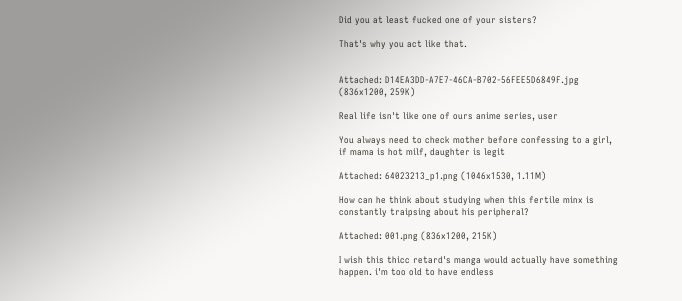Did you at least fucked one of your sisters?

That's why you act like that.


Attached: D14EA3DD-A7E7-46CA-B702-56FEE5D6849F.jpg (836x1200, 259K)

Real life isn't like one of ours anime series, user

You always need to check mother before confessing to a girl, if mama is hot milf, daughter is legit

Attached: 64023213_p1.png (1046x1530, 1.11M)

How can he think about studying when this fertile minx is constantly traipsing about his peripheral?

Attached: 001.png (836x1200, 215K)

I wish this thicc retard's manga would actually have something happen. i'm too old to have endless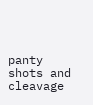panty shots and cleavage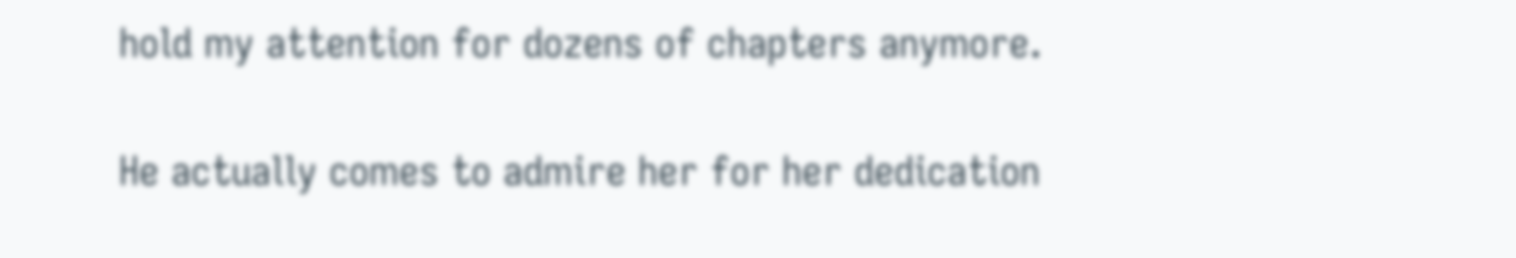hold my attention for dozens of chapters anymore.

He actually comes to admire her for her dedication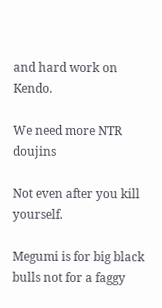and hard work on Kendo.

We need more NTR doujins

Not even after you kill yourself.

Megumi is for big black bulls not for a faggy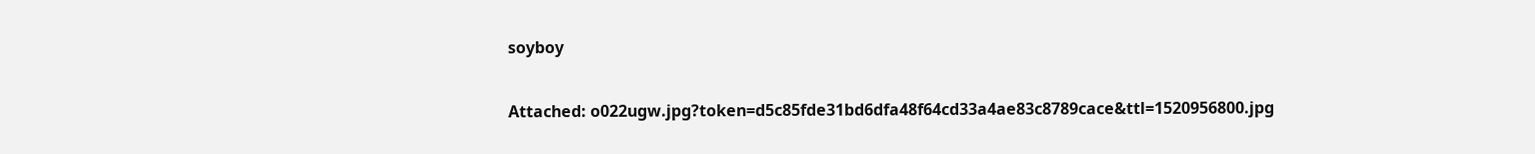soyboy

Attached: o022ugw.jpg?token=d5c85fde31bd6dfa48f64cd33a4ae83c8789cace&ttl=1520956800.jpg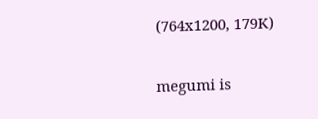(764x1200, 179K)

megumi is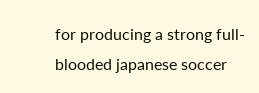for producing a strong full-blooded japanese soccer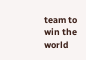team to win the world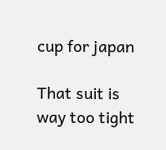cup for japan

That suit is way too tight